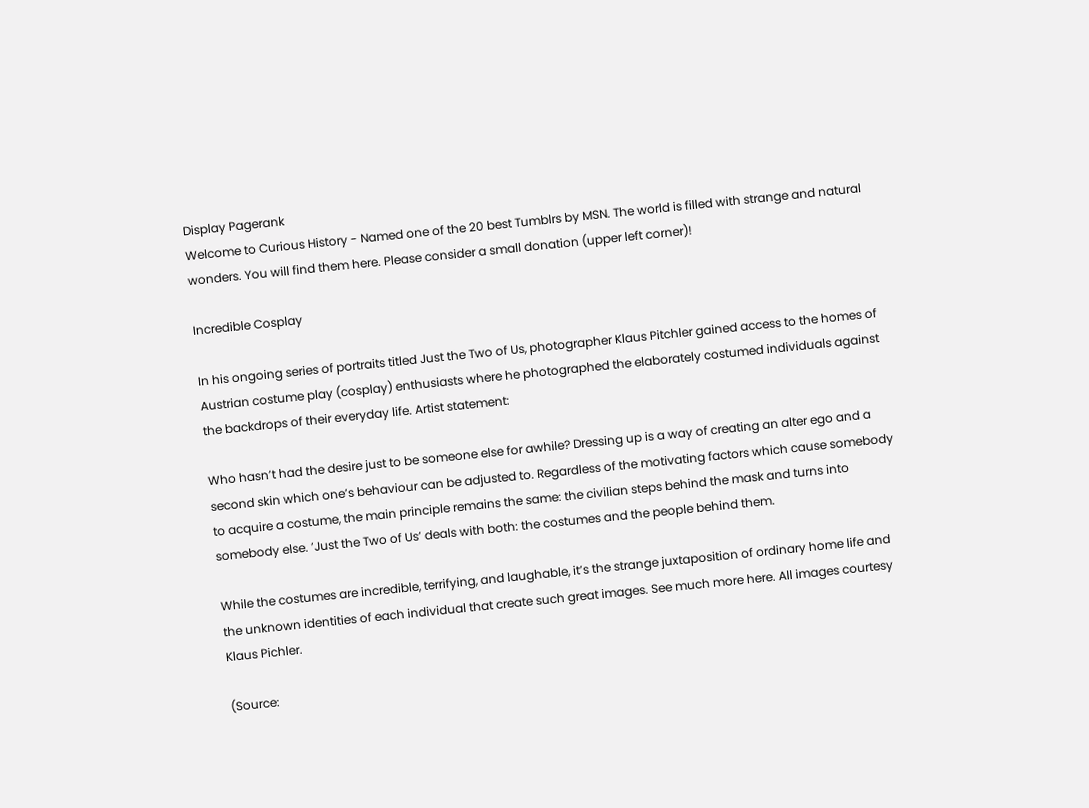Display Pagerank
Welcome to Curious History - Named one of the 20 best Tumblrs by MSN. The world is filled with strange and natural wonders. You will find them here. Please consider a small donation (upper left corner)!

Incredible Cosplay

In his ongoing series of portraits titled Just the Two of Us, photographer Klaus Pitchler gained access to the homes of Austrian costume play (cosplay) enthusiasts where he photographed the elaborately costumed individuals against the backdrops of their everyday life. Artist statement:

Who hasn’t had the desire just to be someone else for awhile? Dressing up is a way of creating an alter ego and a second skin which one’s behaviour can be adjusted to. Regardless of the motivating factors which cause somebody to acquire a costume, the main principle remains the same: the civilian steps behind the mask and turns into somebody else. ’Just the Two of Us’ deals with both: the costumes and the people behind them.

While the costumes are incredible, terrifying, and laughable, it’s the strange juxtaposition of ordinary home life and the unknown identities of each individual that create such great images. See much more here. All images courtesy Klaus Pichler.

(Source: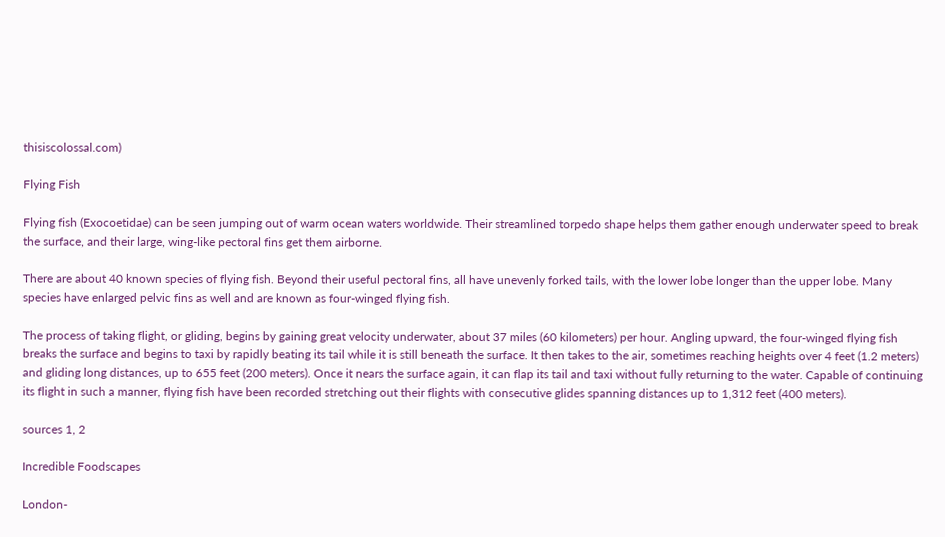thisiscolossal.com)

Flying Fish

Flying fish (Exocoetidae) can be seen jumping out of warm ocean waters worldwide. Their streamlined torpedo shape helps them gather enough underwater speed to break the surface, and their large, wing-like pectoral fins get them airborne.

There are about 40 known species of flying fish. Beyond their useful pectoral fins, all have unevenly forked tails, with the lower lobe longer than the upper lobe. Many species have enlarged pelvic fins as well and are known as four-winged flying fish.

The process of taking flight, or gliding, begins by gaining great velocity underwater, about 37 miles (60 kilometers) per hour. Angling upward, the four-winged flying fish breaks the surface and begins to taxi by rapidly beating its tail while it is still beneath the surface. It then takes to the air, sometimes reaching heights over 4 feet (1.2 meters) and gliding long distances, up to 655 feet (200 meters). Once it nears the surface again, it can flap its tail and taxi without fully returning to the water. Capable of continuing its flight in such a manner, flying fish have been recorded stretching out their flights with consecutive glides spanning distances up to 1,312 feet (400 meters).

sources 1, 2

Incredible Foodscapes

London-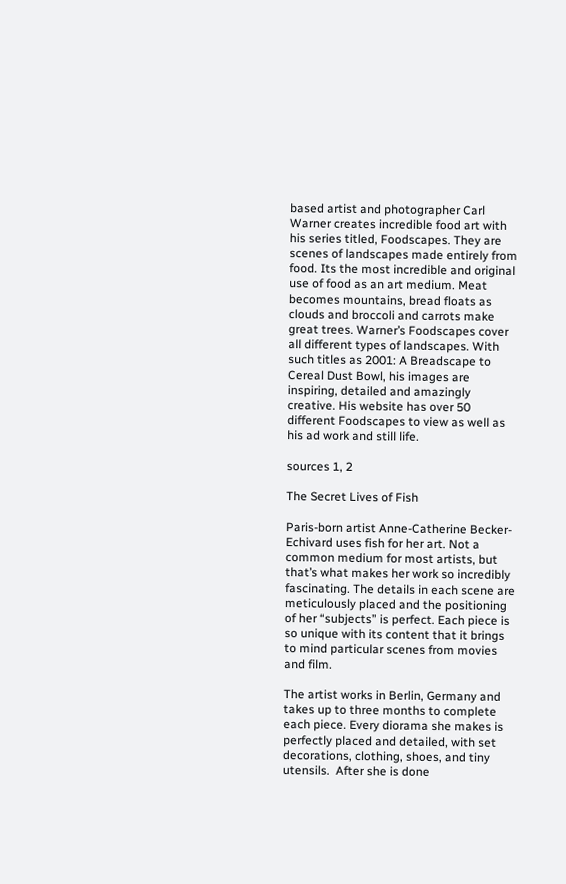based artist and photographer Carl Warner creates incredible food art with his series titled, Foodscapes. They are scenes of landscapes made entirely from food. Its the most incredible and original use of food as an art medium. Meat becomes mountains, bread floats as clouds and broccoli and carrots make great trees. Warner’s Foodscapes cover all different types of landscapes. With such titles as 2001: A Breadscape to Cereal Dust Bowl, his images are inspiring, detailed and amazingly creative. His website has over 50 different Foodscapes to view as well as his ad work and still life.

sources 1, 2

The Secret Lives of Fish

Paris-born artist Anne-Catherine Becker-Echivard uses fish for her art. Not a common medium for most artists, but that’s what makes her work so incredibly fascinating. The details in each scene are meticulously placed and the positioning of her “subjects” is perfect. Each piece is so unique with its content that it brings to mind particular scenes from movies and film.

The artist works in Berlin, Germany and takes up to three months to complete each piece. Every diorama she makes is perfectly placed and detailed, with set decorations, clothing, shoes, and tiny utensils.  After she is done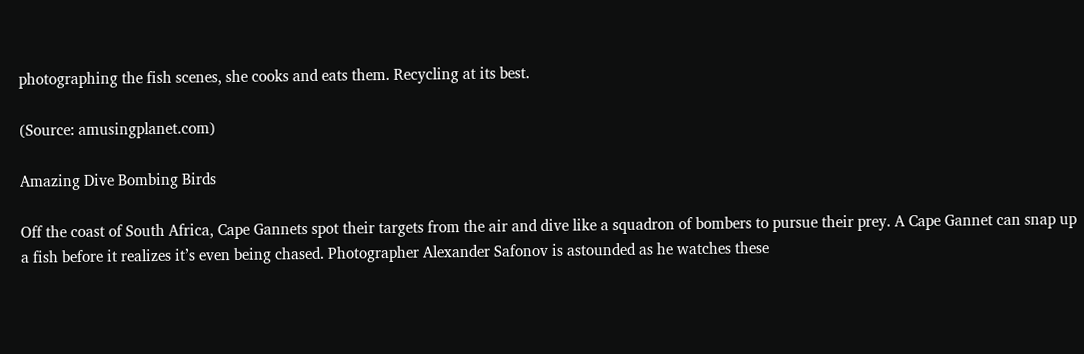photographing the fish scenes, she cooks and eats them. Recycling at its best.

(Source: amusingplanet.com)

Amazing Dive Bombing Birds

Off the coast of South Africa, Cape Gannets spot their targets from the air and dive like a squadron of bombers to pursue their prey. A Cape Gannet can snap up a fish before it realizes it’s even being chased. Photographer Alexander Safonov is astounded as he watches these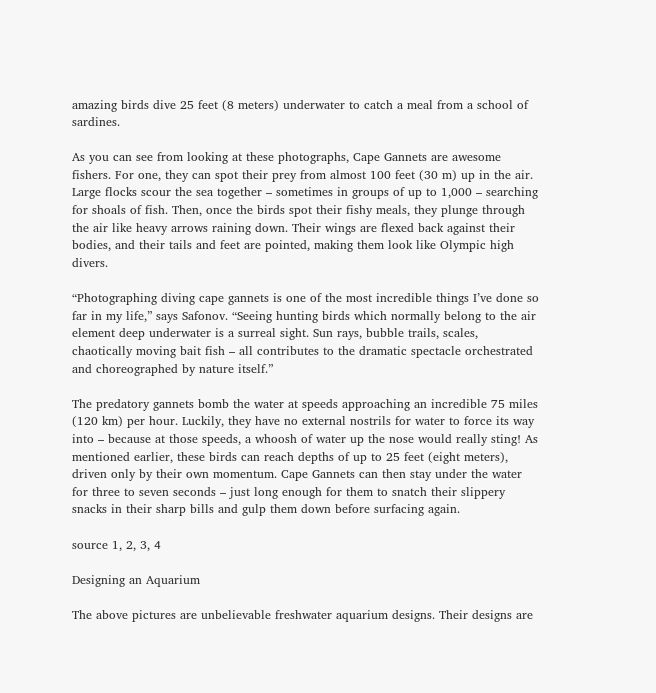amazing birds dive 25 feet (8 meters) underwater to catch a meal from a school of sardines.

As you can see from looking at these photographs, Cape Gannets are awesome fishers. For one, they can spot their prey from almost 100 feet (30 m) up in the air. Large flocks scour the sea together – sometimes in groups of up to 1,000 – searching for shoals of fish. Then, once the birds spot their fishy meals, they plunge through the air like heavy arrows raining down. Their wings are flexed back against their bodies, and their tails and feet are pointed, making them look like Olympic high divers.

“Photographing diving cape gannets is one of the most incredible things I’ve done so far in my life,” says Safonov. “Seeing hunting birds which normally belong to the air element deep underwater is a surreal sight. Sun rays, bubble trails, scales, chaotically moving bait fish – all contributes to the dramatic spectacle orchestrated and choreographed by nature itself.”

The predatory gannets bomb the water at speeds approaching an incredible 75 miles (120 km) per hour. Luckily, they have no external nostrils for water to force its way into – because at those speeds, a whoosh of water up the nose would really sting! As mentioned earlier, these birds can reach depths of up to 25 feet (eight meters), driven only by their own momentum. Cape Gannets can then stay under the water for three to seven seconds – just long enough for them to snatch their slippery snacks in their sharp bills and gulp them down before surfacing again.

source 1, 2, 3, 4

Designing an Aquarium

The above pictures are unbelievable freshwater aquarium designs. Their designs are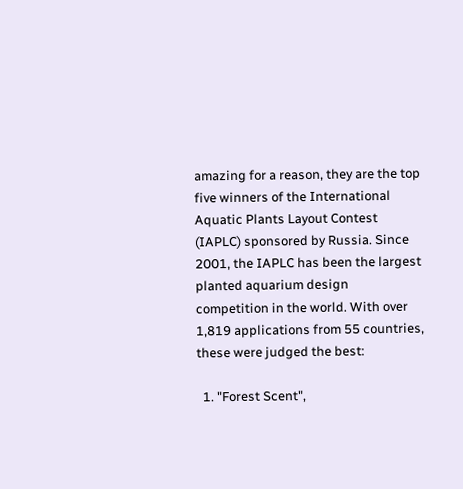amazing for a reason, they are the top five winners of the International Aquatic Plants Layout Contest (IAPLC) sponsored by Russia. Since 2001, the IAPLC has been the largest planted aquarium design competition in the world. With over 1,819 applications from 55 countries, these were judged the best:

  1. "Forest Scent",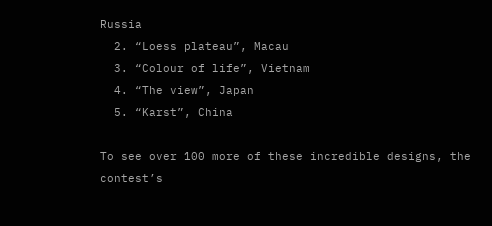Russia
  2. “Loess plateau”, Macau
  3. “Colour of life”, Vietnam
  4. “The view”, Japan
  5. “Karst”, China

To see over 100 more of these incredible designs, the contest’s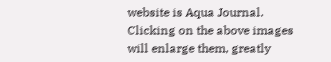website is Aqua Journal. Clicking on the above images will enlarge them, greatly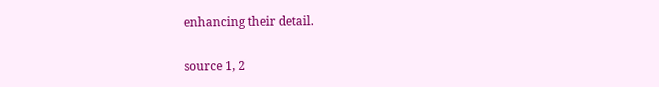enhancing their detail.

source 1, 2